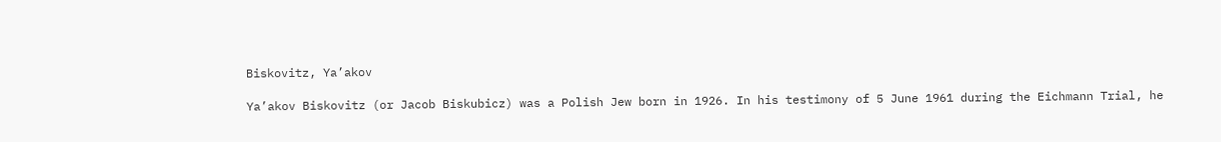Biskovitz, Ya’akov

Ya’akov Biskovitz (or Jacob Biskubicz) was a Polish Jew born in 1926. In his testimony of 5 June 1961 during the Eichmann Trial, he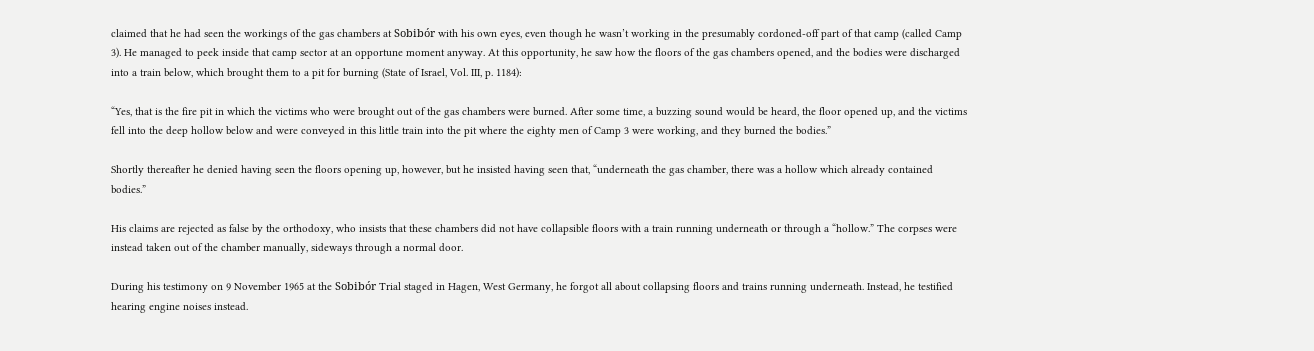claimed that he had seen the workings of the gas chambers at Sobibór with his own eyes, even though he wasn’t working in the presumably cordoned-off part of that camp (called Camp 3). He managed to peek inside that camp sector at an opportune moment anyway. At this opportunity, he saw how the floors of the gas chambers opened, and the bodies were discharged into a train below, which brought them to a pit for burning (State of Israel, Vol. III, p. 1184):

“Yes, that is the fire pit in which the victims who were brought out of the gas chambers were burned. After some time, a buzzing sound would be heard, the floor opened up, and the victims fell into the deep hollow below and were conveyed in this little train into the pit where the eighty men of Camp 3 were working, and they burned the bodies.”

Shortly thereafter he denied having seen the floors opening up, however, but he insisted having seen that, “underneath the gas chamber, there was a hollow which already contained bodies.”

His claims are rejected as false by the orthodoxy, who insists that these chambers did not have collapsible floors with a train running underneath or through a “hollow.” The corpses were instead taken out of the chamber manually, sideways through a normal door.

During his testimony on 9 November 1965 at the Sobibór Trial staged in Hagen, West Germany, he forgot all about collapsing floors and trains running underneath. Instead, he testified hearing engine noises instead.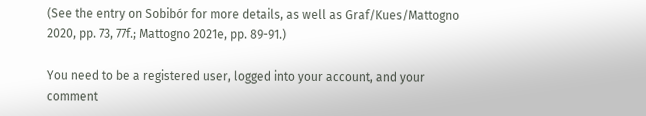(See the entry on Sobibór for more details, as well as Graf/Kues/Mattogno 2020, pp. 73, 77f.; Mattogno 2021e, pp. 89-91.)

You need to be a registered user, logged into your account, and your comment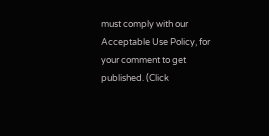must comply with our Acceptable Use Policy, for your comment to get published. (Click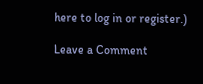here to log in or register.)

Leave a Comment